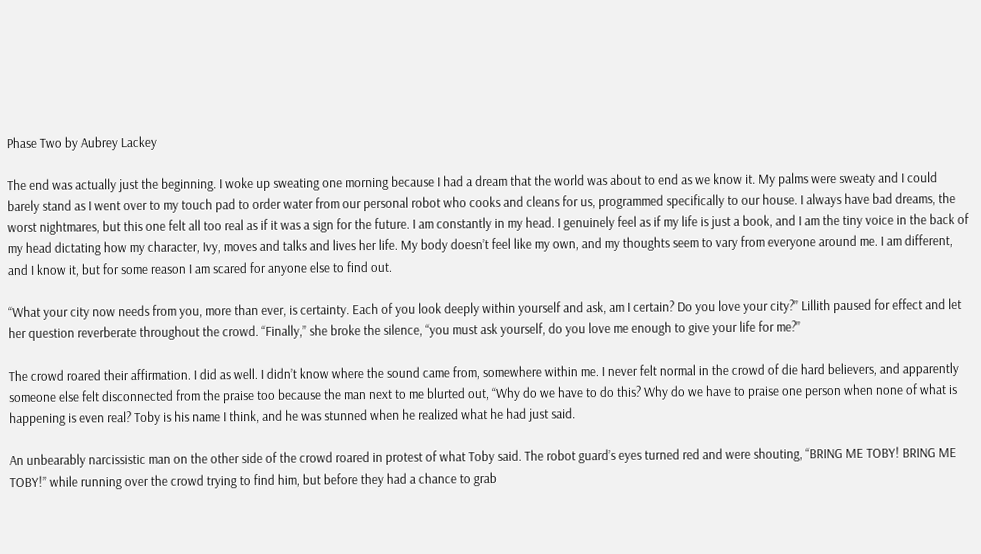Phase Two by Aubrey Lackey

The end was actually just the beginning. I woke up sweating one morning because I had a dream that the world was about to end as we know it. My palms were sweaty and I could barely stand as I went over to my touch pad to order water from our personal robot who cooks and cleans for us, programmed specifically to our house. I always have bad dreams, the worst nightmares, but this one felt all too real as if it was a sign for the future. I am constantly in my head. I genuinely feel as if my life is just a book, and I am the tiny voice in the back of my head dictating how my character, Ivy, moves and talks and lives her life. My body doesn’t feel like my own, and my thoughts seem to vary from everyone around me. I am different, and I know it, but for some reason I am scared for anyone else to find out.

“What your city now needs from you, more than ever, is certainty. Each of you look deeply within yourself and ask, am I certain? Do you love your city?” Lillith paused for effect and let her question reverberate throughout the crowd. “Finally,” she broke the silence, “you must ask yourself, do you love me enough to give your life for me?”

The crowd roared their affirmation. I did as well. I didn’t know where the sound came from, somewhere within me. I never felt normal in the crowd of die hard believers, and apparently someone else felt disconnected from the praise too because the man next to me blurted out, “Why do we have to do this? Why do we have to praise one person when none of what is happening is even real? Toby is his name I think, and he was stunned when he realized what he had just said.

An unbearably narcissistic man on the other side of the crowd roared in protest of what Toby said. The robot guard’s eyes turned red and were shouting, “BRING ME TOBY! BRING ME TOBY!” while running over the crowd trying to find him, but before they had a chance to grab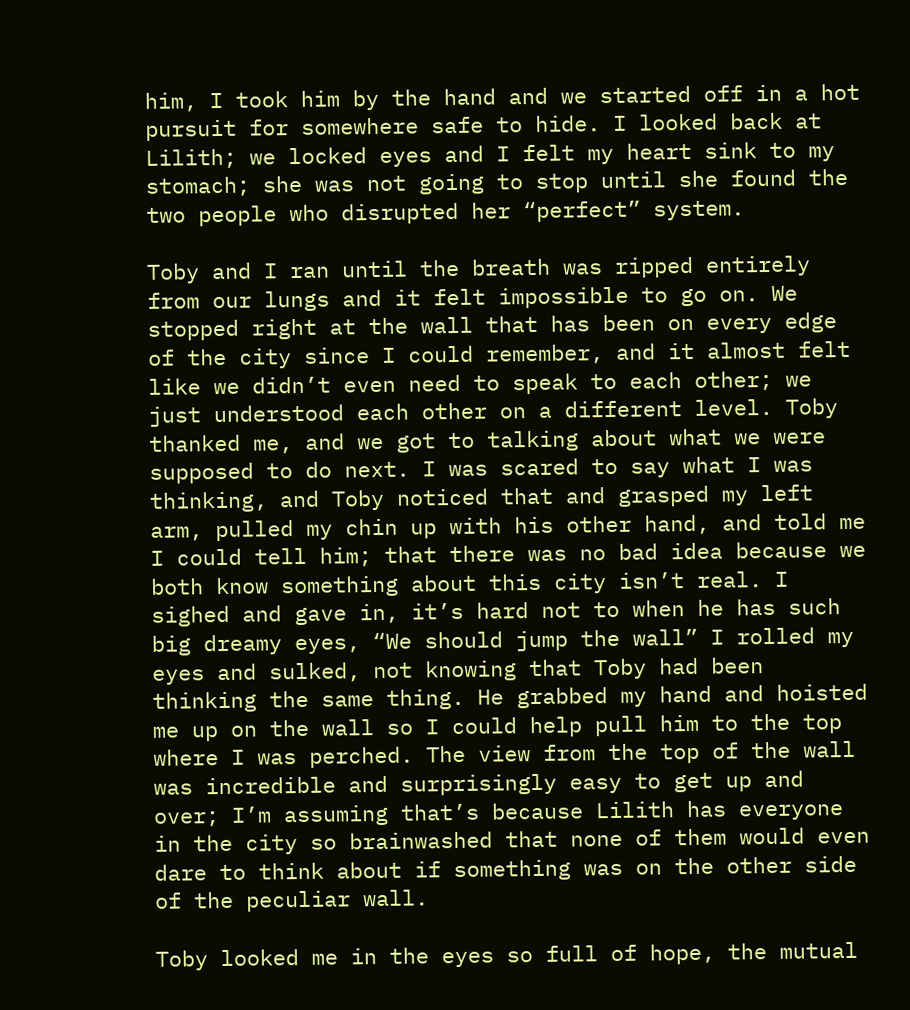him, I took him by the hand and we started off in a hot pursuit for somewhere safe to hide. I looked back at Lilith; we locked eyes and I felt my heart sink to my stomach; she was not going to stop until she found the two people who disrupted her “perfect” system.

Toby and I ran until the breath was ripped entirely from our lungs and it felt impossible to go on. We stopped right at the wall that has been on every edge of the city since I could remember, and it almost felt like we didn’t even need to speak to each other; we just understood each other on a different level. Toby thanked me, and we got to talking about what we were supposed to do next. I was scared to say what I was thinking, and Toby noticed that and grasped my left arm, pulled my chin up with his other hand, and told me I could tell him; that there was no bad idea because we both know something about this city isn’t real. I sighed and gave in, it’s hard not to when he has such big dreamy eyes, “We should jump the wall” I rolled my eyes and sulked, not knowing that Toby had been thinking the same thing. He grabbed my hand and hoisted me up on the wall so I could help pull him to the top where I was perched. The view from the top of the wall was incredible and surprisingly easy to get up and over; I’m assuming that’s because Lilith has everyone in the city so brainwashed that none of them would even dare to think about if something was on the other side of the peculiar wall.

Toby looked me in the eyes so full of hope, the mutual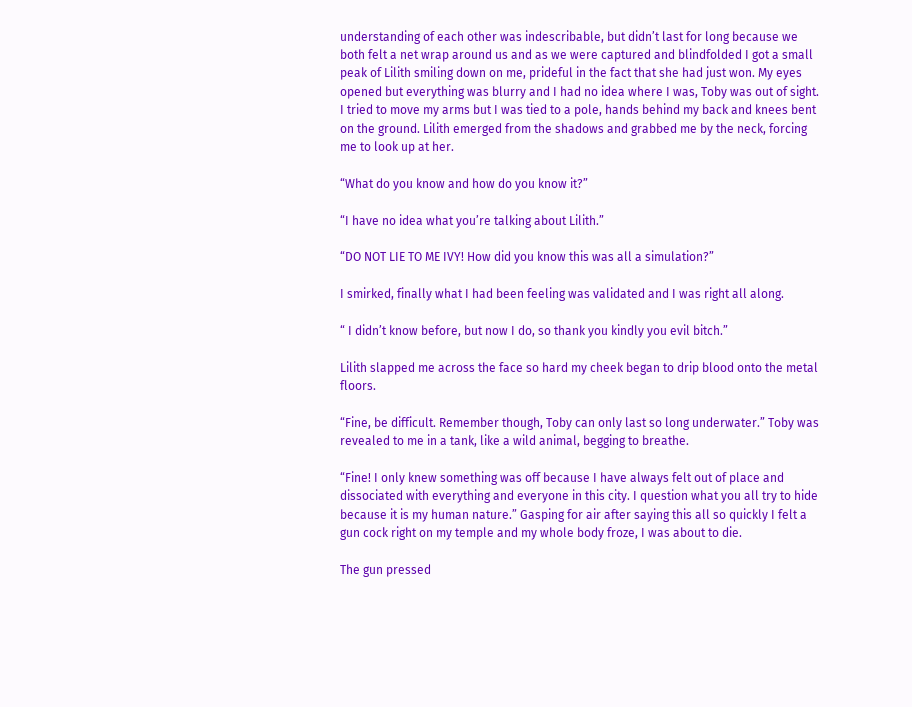understanding of each other was indescribable, but didn’t last for long because we both felt a net wrap around us and as we were captured and blindfolded I got a small peak of Lilith smiling down on me, prideful in the fact that she had just won. My eyes opened but everything was blurry and I had no idea where I was, Toby was out of sight. I tried to move my arms but I was tied to a pole, hands behind my back and knees bent on the ground. Lilith emerged from the shadows and grabbed me by the neck, forcing me to look up at her.

“What do you know and how do you know it?”

“I have no idea what you’re talking about Lilith.”

“DO NOT LIE TO ME IVY! How did you know this was all a simulation?”

I smirked, finally what I had been feeling was validated and I was right all along.

“ I didn’t know before, but now I do, so thank you kindly you evil bitch.”

Lilith slapped me across the face so hard my cheek began to drip blood onto the metal floors.

“Fine, be difficult. Remember though, Toby can only last so long underwater.” Toby was revealed to me in a tank, like a wild animal, begging to breathe.

“Fine! I only knew something was off because I have always felt out of place and dissociated with everything and everyone in this city. I question what you all try to hide because it is my human nature.” Gasping for air after saying this all so quickly I felt a gun cock right on my temple and my whole body froze, I was about to die.

The gun pressed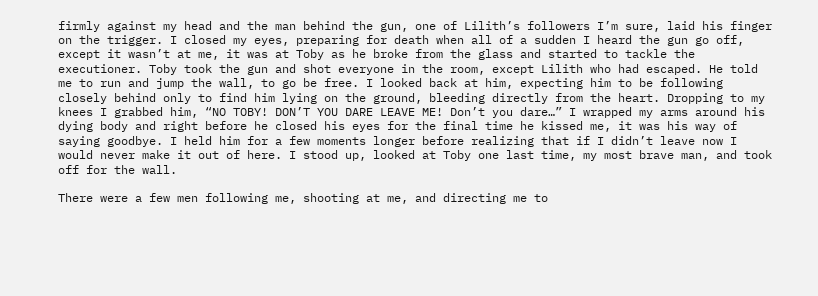firmly against my head and the man behind the gun, one of Lilith’s followers I’m sure, laid his finger on the trigger. I closed my eyes, preparing for death when all of a sudden I heard the gun go off, except it wasn’t at me, it was at Toby as he broke from the glass and started to tackle the executioner. Toby took the gun and shot everyone in the room, except Lilith who had escaped. He told me to run and jump the wall, to go be free. I looked back at him, expecting him to be following closely behind only to find him lying on the ground, bleeding directly from the heart. Dropping to my knees I grabbed him, “NO TOBY! DON’T YOU DARE LEAVE ME! Don’t you dare…” I wrapped my arms around his dying body and right before he closed his eyes for the final time he kissed me, it was his way of saying goodbye. I held him for a few moments longer before realizing that if I didn’t leave now I would never make it out of here. I stood up, looked at Toby one last time, my most brave man, and took off for the wall.

There were a few men following me, shooting at me, and directing me to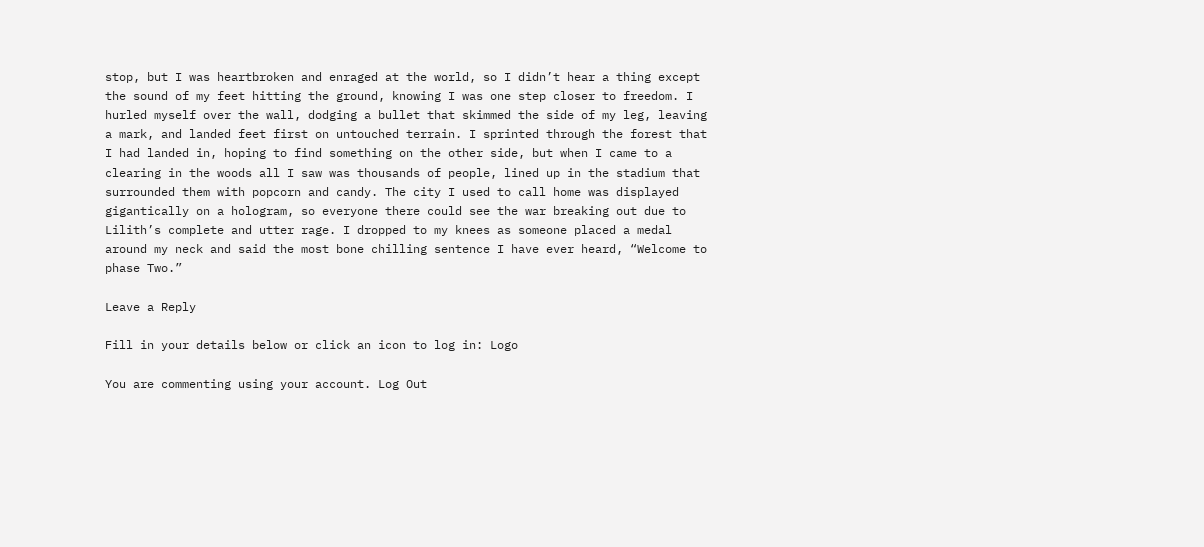stop, but I was heartbroken and enraged at the world, so I didn’t hear a thing except the sound of my feet hitting the ground, knowing I was one step closer to freedom. I hurled myself over the wall, dodging a bullet that skimmed the side of my leg, leaving a mark, and landed feet first on untouched terrain. I sprinted through the forest that I had landed in, hoping to find something on the other side, but when I came to a clearing in the woods all I saw was thousands of people, lined up in the stadium that surrounded them with popcorn and candy. The city I used to call home was displayed gigantically on a hologram, so everyone there could see the war breaking out due to Lilith’s complete and utter rage. I dropped to my knees as someone placed a medal around my neck and said the most bone chilling sentence I have ever heard, “Welcome to phase Two.”

Leave a Reply

Fill in your details below or click an icon to log in: Logo

You are commenting using your account. Log Out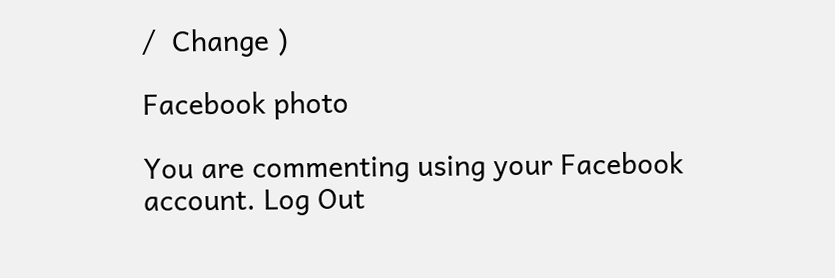/  Change )

Facebook photo

You are commenting using your Facebook account. Log Out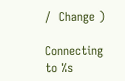/  Change )

Connecting to %s